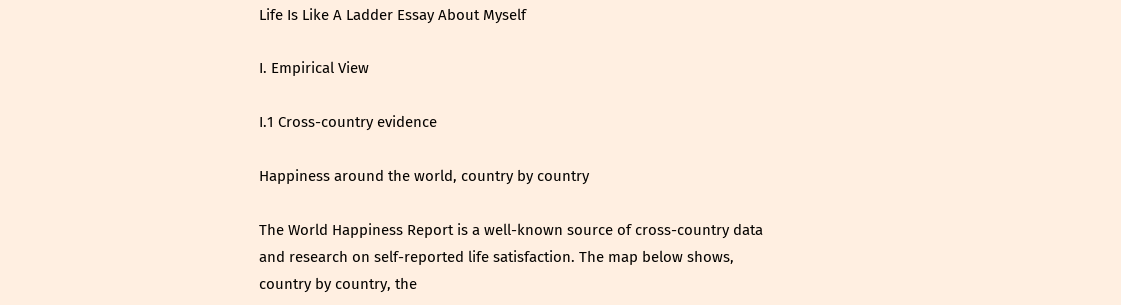Life Is Like A Ladder Essay About Myself

I. Empirical View

I.1 Cross-country evidence

Happiness around the world, country by country

The World Happiness Report is a well-known source of cross-country data and research on self-reported life satisfaction. The map below shows, country by country, the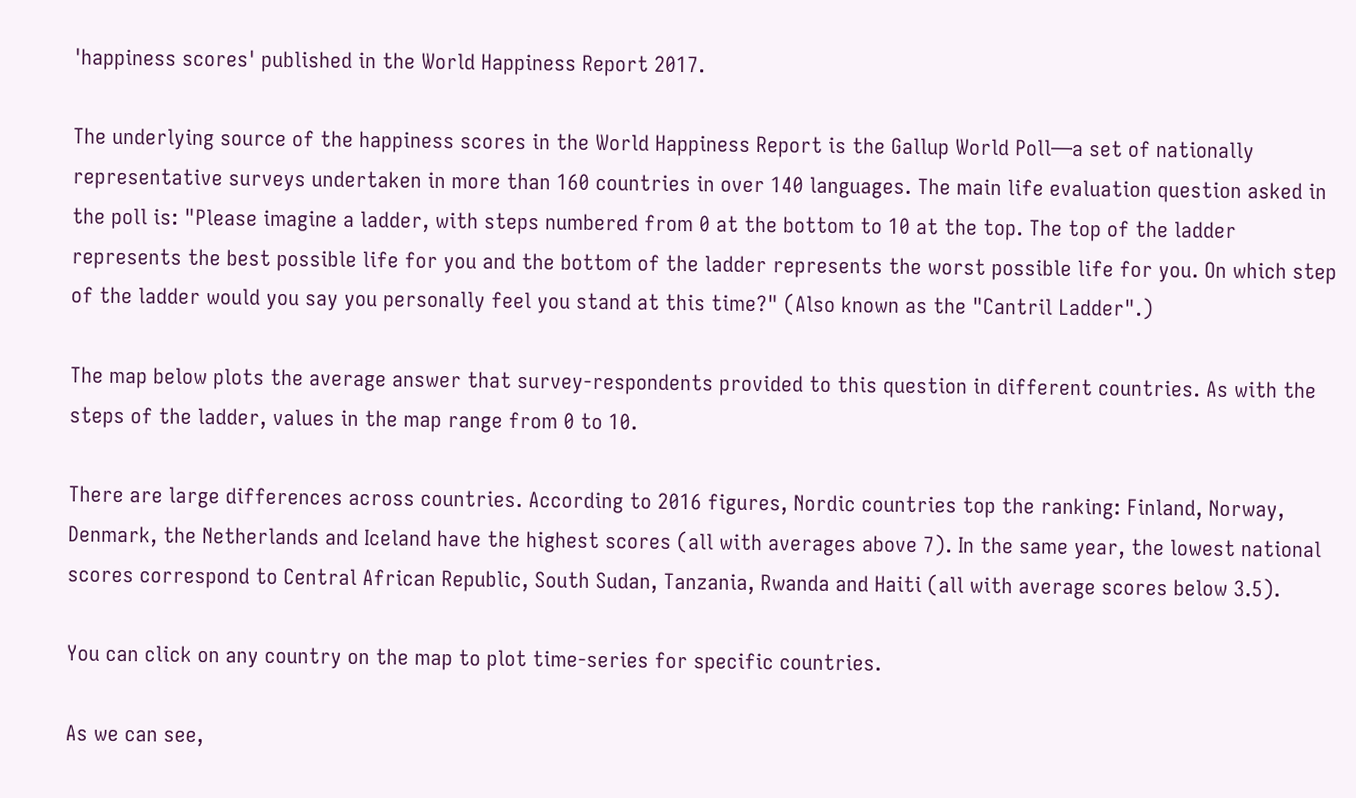'happiness scores' published in the World Happiness Report 2017.

The underlying source of the happiness scores in the World Happiness Report is the Gallup World Poll—a set of nationally representative surveys undertaken in more than 160 countries in over 140 languages. The main life evaluation question asked in the poll is: "Please imagine a ladder, with steps numbered from 0 at the bottom to 10 at the top. The top of the ladder represents the best possible life for you and the bottom of the ladder represents the worst possible life for you. On which step of the ladder would you say you personally feel you stand at this time?" (Also known as the "Cantril Ladder".)

The map below plots the average answer that survey-respondents provided to this question in different countries. As with the steps of the ladder, values in the map range from 0 to 10.

There are large differences across countries. According to 2016 figures, Nordic countries top the ranking: Finland, Norway, Denmark, the Netherlands and Iceland have the highest scores (all with averages above 7). In the same year, the lowest national scores correspond to Central African Republic, South Sudan, Tanzania, Rwanda and Haiti (all with average scores below 3.5).

You can click on any country on the map to plot time-series for specific countries.

As we can see,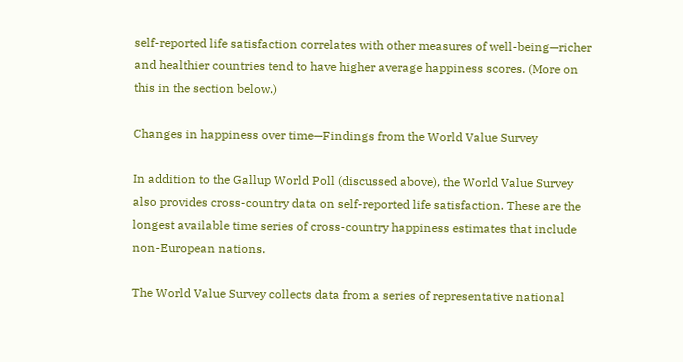self-reported life satisfaction correlates with other measures of well-being—richer and healthier countries tend to have higher average happiness scores. (More on this in the section below.)

Changes in happiness over time—Findings from the World Value Survey

In addition to the Gallup World Poll (discussed above), the World Value Survey also provides cross-country data on self-reported life satisfaction. These are the longest available time series of cross-country happiness estimates that include non-European nations.

The World Value Survey collects data from a series of representative national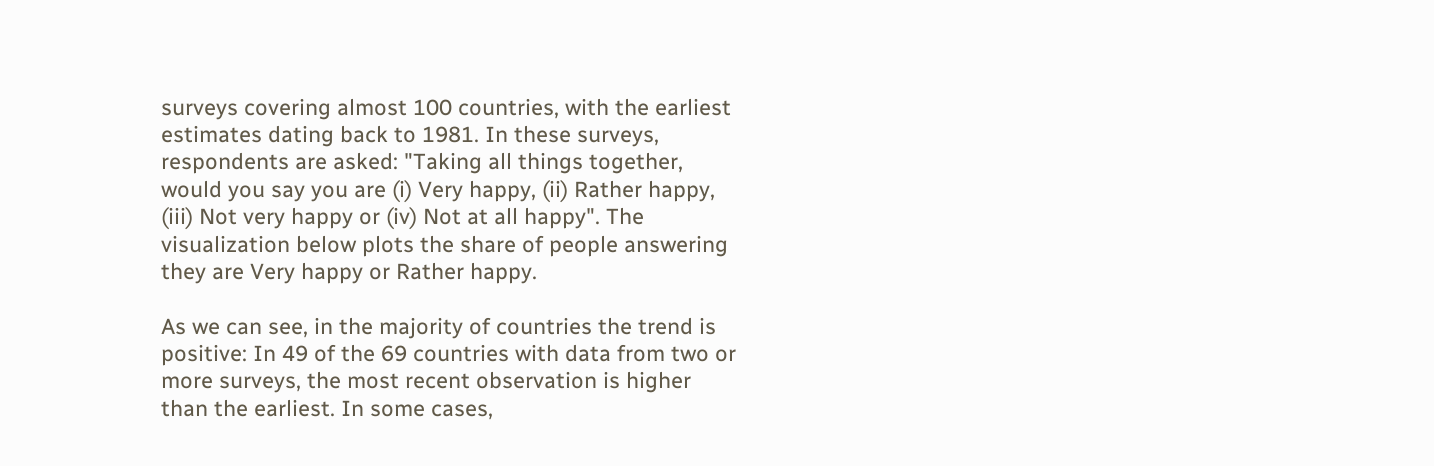surveys covering almost 100 countries, with the earliest estimates dating back to 1981. In these surveys, respondents are asked: "Taking all things together, would you say you are (i) Very happy, (ii) Rather happy, (iii) Not very happy or (iv) Not at all happy". The visualization below plots the share of people answering they are Very happy or Rather happy.

As we can see, in the majority of countries the trend is positive: In 49 of the 69 countries with data from two or more surveys, the most recent observation is higher than the earliest. In some cases,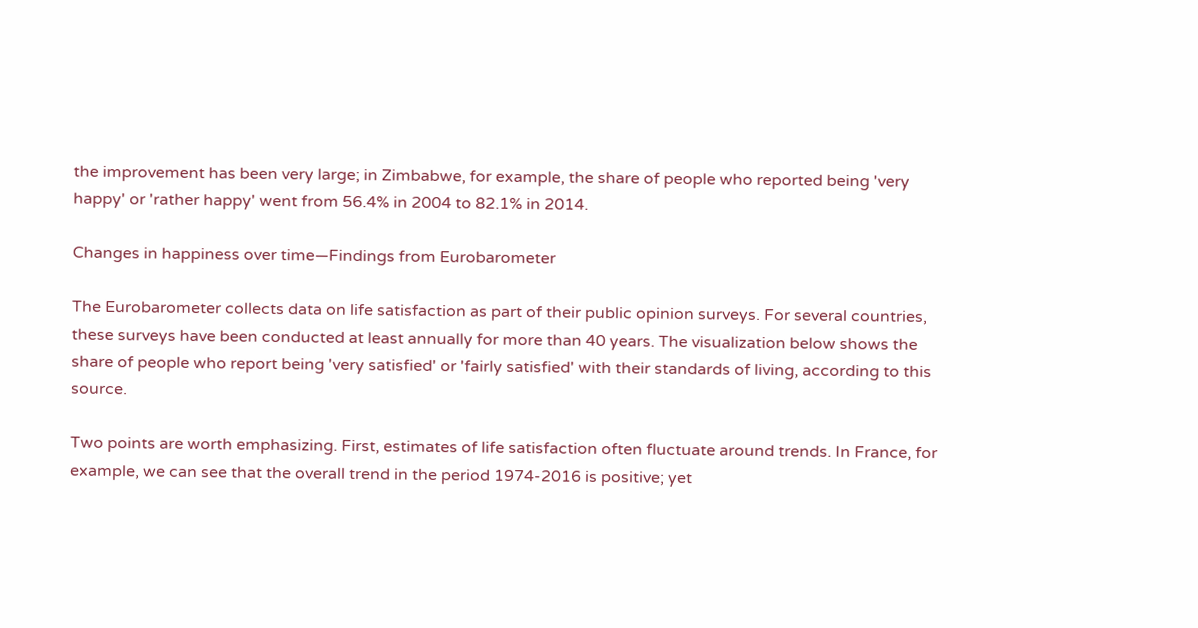the improvement has been very large; in Zimbabwe, for example, the share of people who reported being 'very happy' or 'rather happy' went from 56.4% in 2004 to 82.1% in 2014.

Changes in happiness over time—Findings from Eurobarometer

The Eurobarometer collects data on life satisfaction as part of their public opinion surveys. For several countries, these surveys have been conducted at least annually for more than 40 years. The visualization below shows the share of people who report being 'very satisfied' or 'fairly satisfied' with their standards of living, according to this source.

Two points are worth emphasizing. First, estimates of life satisfaction often fluctuate around trends. In France, for example, we can see that the overall trend in the period 1974-2016 is positive; yet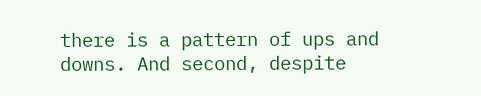there is a pattern of ups and downs. And second, despite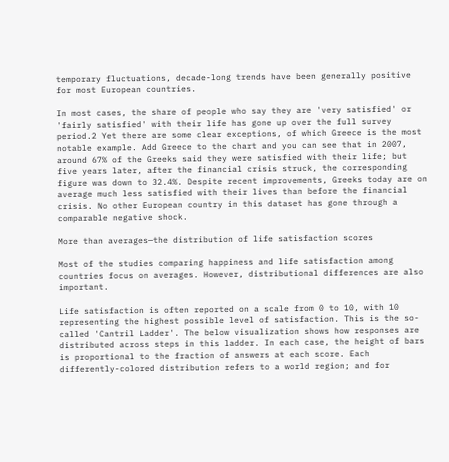temporary fluctuations, decade-long trends have been generally positive for most European countries.

In most cases, the share of people who say they are 'very satisfied' or 'fairly satisfied' with their life has gone up over the full survey period.2 Yet there are some clear exceptions, of which Greece is the most notable example. Add Greece to the chart and you can see that in 2007, around 67% of the Greeks said they were satisfied with their life; but five years later, after the financial crisis struck, the corresponding figure was down to 32.4%. Despite recent improvements, Greeks today are on average much less satisfied with their lives than before the financial crisis. No other European country in this dataset has gone through a comparable negative shock.

More than averages—the distribution of life satisfaction scores

Most of the studies comparing happiness and life satisfaction among countries focus on averages. However, distributional differences are also important.

Life satisfaction is often reported on a scale from 0 to 10, with 10 representing the highest possible level of satisfaction. This is the so-called 'Cantril Ladder'. The below visualization shows how responses are distributed across steps in this ladder. In each case, the height of bars is proportional to the fraction of answers at each score. Each differently-colored distribution refers to a world region; and for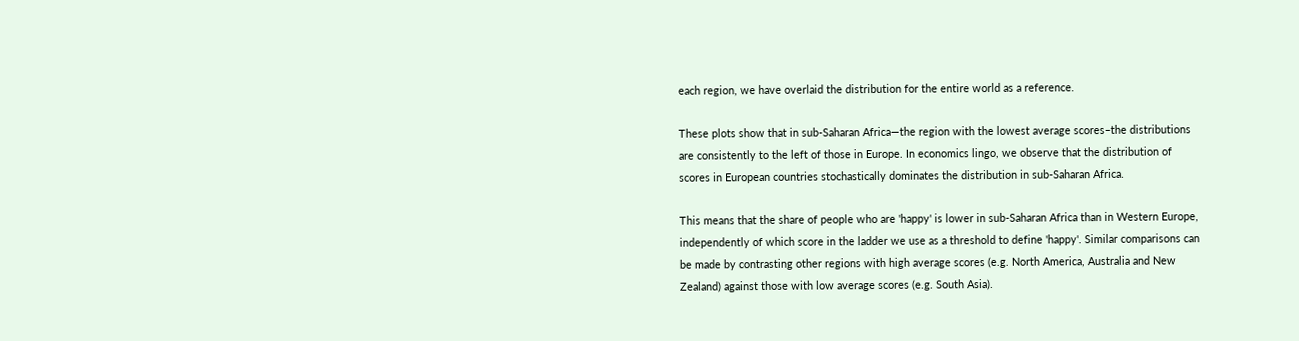each region, we have overlaid the distribution for the entire world as a reference.

These plots show that in sub-Saharan Africa—the region with the lowest average scores–the distributions are consistently to the left of those in Europe. In economics lingo, we observe that the distribution of scores in European countries stochastically dominates the distribution in sub-Saharan Africa.

This means that the share of people who are 'happy' is lower in sub-Saharan Africa than in Western Europe, independently of which score in the ladder we use as a threshold to define 'happy'. Similar comparisons can be made by contrasting other regions with high average scores (e.g. North America, Australia and New Zealand) against those with low average scores (e.g. South Asia).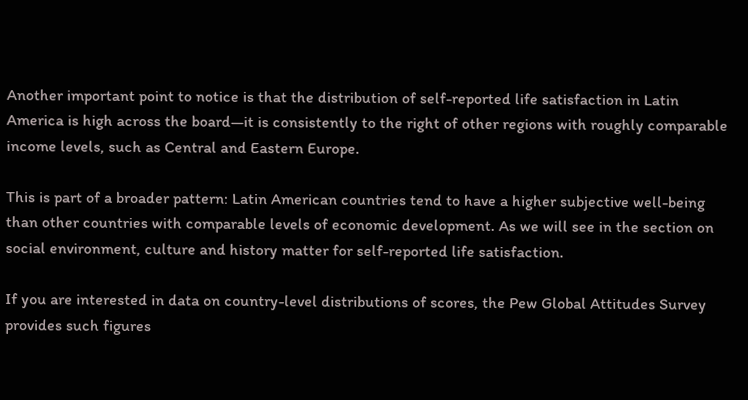Another important point to notice is that the distribution of self-reported life satisfaction in Latin America is high across the board—it is consistently to the right of other regions with roughly comparable income levels, such as Central and Eastern Europe.

This is part of a broader pattern: Latin American countries tend to have a higher subjective well-being than other countries with comparable levels of economic development. As we will see in the section on social environment, culture and history matter for self-reported life satisfaction.

If you are interested in data on country-level distributions of scores, the Pew Global Attitudes Survey provides such figures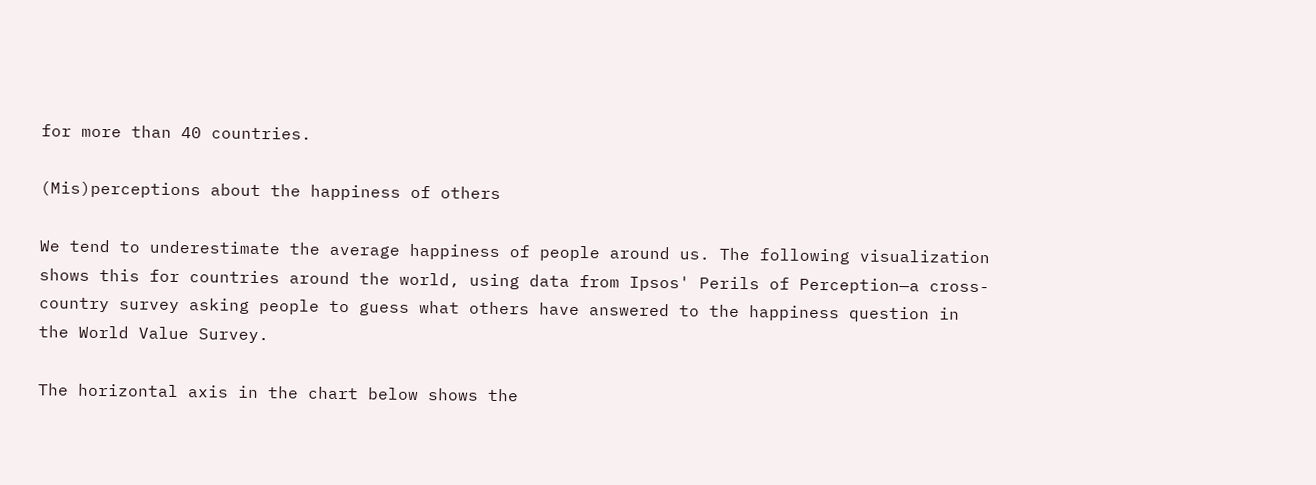for more than 40 countries.

(Mis)perceptions about the happiness of others

We tend to underestimate the average happiness of people around us. The following visualization shows this for countries around the world, using data from Ipsos' Perils of Perception—a cross-country survey asking people to guess what others have answered to the happiness question in the World Value Survey.

The horizontal axis in the chart below shows the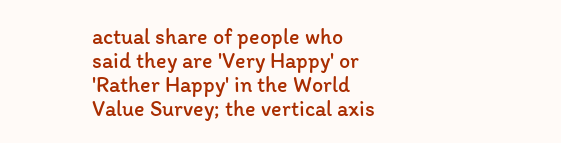actual share of people who said they are 'Very Happy' or 'Rather Happy' in the World Value Survey; the vertical axis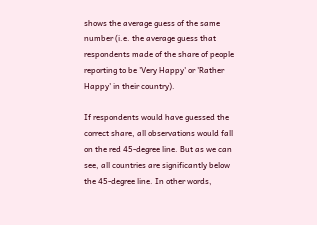shows the average guess of the same number (i.e. the average guess that respondents made of the share of people reporting to be 'Very Happy' or 'Rather Happy' in their country).

If respondents would have guessed the correct share, all observations would fall on the red 45-degree line. But as we can see, all countries are significantly below the 45-degree line. In other words,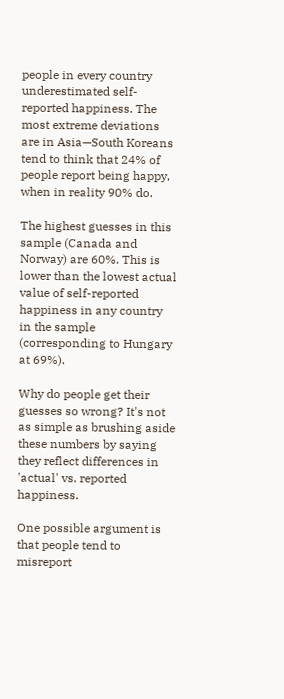people in every country underestimated self-reported happiness. The most extreme deviations are in Asia—South Koreans tend to think that 24% of people report being happy, when in reality 90% do.

The highest guesses in this sample (Canada and Norway) are 60%. This is lower than the lowest actual value of self-reported happiness in any country in the sample (corresponding to Hungary at 69%).

Why do people get their guesses so wrong? It's not as simple as brushing aside these numbers by saying they reflect differences in 'actual' vs. reported happiness.

One possible argument is that people tend to misreport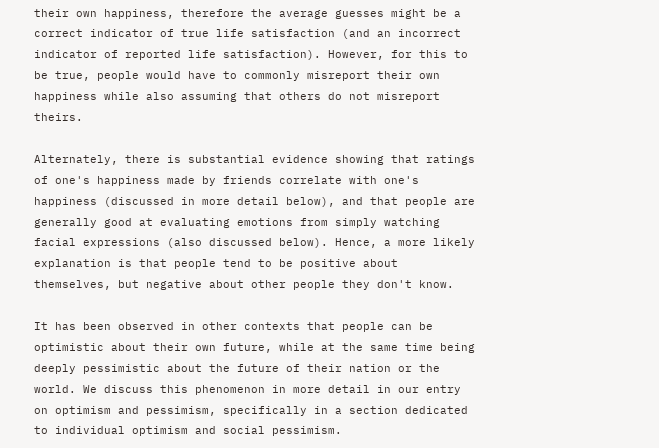their own happiness, therefore the average guesses might be a correct indicator of true life satisfaction (and an incorrect indicator of reported life satisfaction). However, for this to be true, people would have to commonly misreport their own happiness while also assuming that others do not misreport theirs.

Alternately, there is substantial evidence showing that ratings of one's happiness made by friends correlate with one's happiness (discussed in more detail below), and that people are generally good at evaluating emotions from simply watching facial expressions (also discussed below). Hence, a more likely explanation is that people tend to be positive about themselves, but negative about other people they don't know.

It has been observed in other contexts that people can be optimistic about their own future, while at the same time being deeply pessimistic about the future of their nation or the world. We discuss this phenomenon in more detail in our entry on optimism and pessimism, specifically in a section dedicated to individual optimism and social pessimism.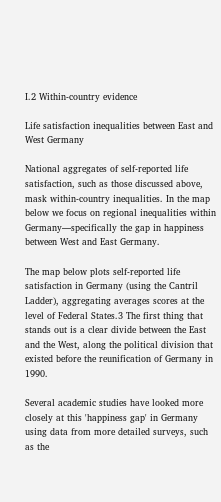I.2 Within-country evidence

Life satisfaction inequalities between East and West Germany

National aggregates of self-reported life satisfaction, such as those discussed above, mask within-country inequalities. In the map below we focus on regional inequalities within Germany—specifically the gap in happiness between West and East Germany.

The map below plots self-reported life satisfaction in Germany (using the Cantril Ladder), aggregating averages scores at the level of Federal States.3 The first thing that stands out is a clear divide between the East and the West, along the political division that existed before the reunification of Germany in 1990.

Several academic studies have looked more closely at this 'happiness gap' in Germany using data from more detailed surveys, such as the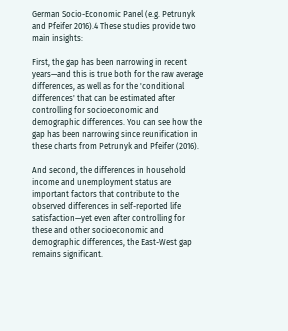German Socio-Economic Panel (e.g. Petrunyk and Pfeifer 2016).4 These studies provide two main insights:

First, the gap has been narrowing in recent years—and this is true both for the raw average differences, as well as for the 'conditional differences' that can be estimated after controlling for socioeconomic and demographic differences. You can see how the gap has been narrowing since reunification in these charts from Petrunyk and Pfeifer (2016).

And second, the differences in household income and unemployment status are important factors that contribute to the observed differences in self-reported life satisfaction—yet even after controlling for these and other socioeconomic and demographic differences, the East-West gap remains significant.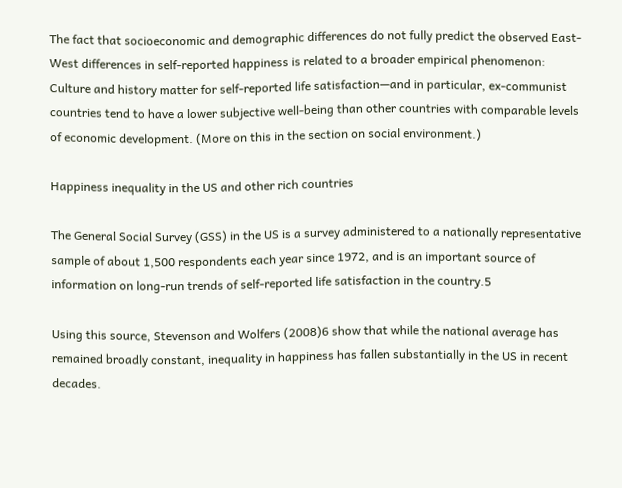The fact that socioeconomic and demographic differences do not fully predict the observed East-West differences in self-reported happiness is related to a broader empirical phenomenon: Culture and history matter for self-reported life satisfaction—and in particular, ex-communist countries tend to have a lower subjective well-being than other countries with comparable levels of economic development. (More on this in the section on social environment.)

Happiness inequality in the US and other rich countries

The General Social Survey (GSS) in the US is a survey administered to a nationally representative sample of about 1,500 respondents each year since 1972, and is an important source of information on long-run trends of self-reported life satisfaction in the country.5

Using this source, Stevenson and Wolfers (2008)6 show that while the national average has remained broadly constant, inequality in happiness has fallen substantially in the US in recent decades.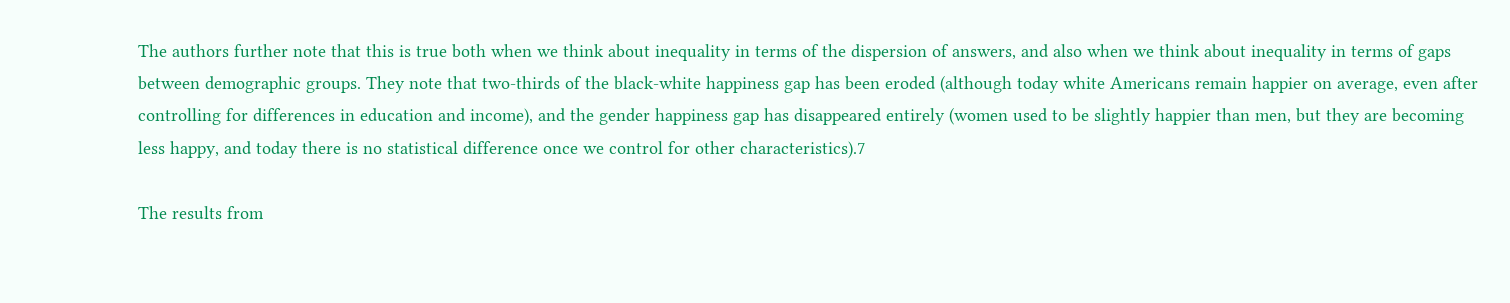The authors further note that this is true both when we think about inequality in terms of the dispersion of answers, and also when we think about inequality in terms of gaps between demographic groups. They note that two-thirds of the black-white happiness gap has been eroded (although today white Americans remain happier on average, even after controlling for differences in education and income), and the gender happiness gap has disappeared entirely (women used to be slightly happier than men, but they are becoming less happy, and today there is no statistical difference once we control for other characteristics).7

The results from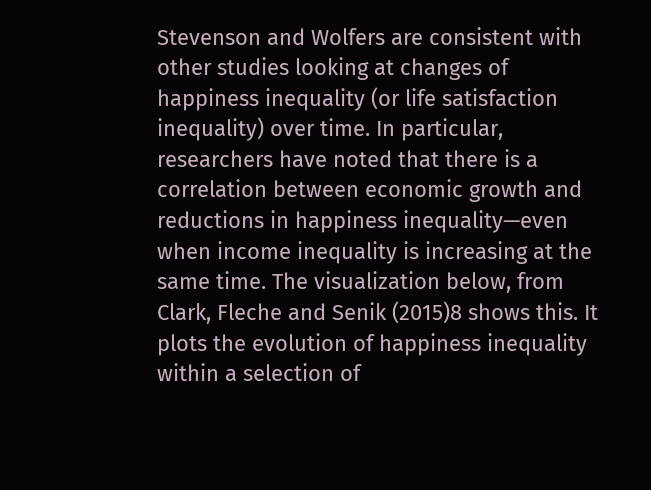Stevenson and Wolfers are consistent with other studies looking at changes of happiness inequality (or life satisfaction inequality) over time. In particular, researchers have noted that there is a correlation between economic growth and reductions in happiness inequality—even when income inequality is increasing at the same time. The visualization below, from Clark, Fleche and Senik (2015)8 shows this. It plots the evolution of happiness inequality within a selection of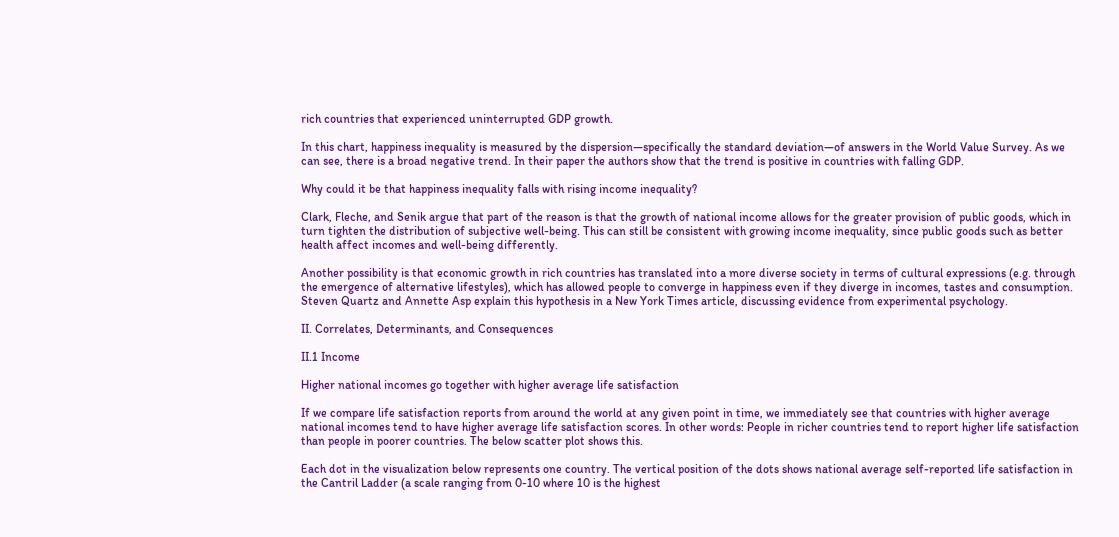rich countries that experienced uninterrupted GDP growth.

In this chart, happiness inequality is measured by the dispersion—specifically the standard deviation—of answers in the World Value Survey. As we can see, there is a broad negative trend. In their paper the authors show that the trend is positive in countries with falling GDP.

Why could it be that happiness inequality falls with rising income inequality?

Clark, Fleche, and Senik argue that part of the reason is that the growth of national income allows for the greater provision of public goods, which in turn tighten the distribution of subjective well-being. This can still be consistent with growing income inequality, since public goods such as better health affect incomes and well-being differently.

Another possibility is that economic growth in rich countries has translated into a more diverse society in terms of cultural expressions (e.g. through the emergence of alternative lifestyles), which has allowed people to converge in happiness even if they diverge in incomes, tastes and consumption. Steven Quartz and Annette Asp explain this hypothesis in a New York Times article, discussing evidence from experimental psychology.

II. Correlates, Determinants, and Consequences

II.1 Income

Higher national incomes go together with higher average life satisfaction

If we compare life satisfaction reports from around the world at any given point in time, we immediately see that countries with higher average national incomes tend to have higher average life satisfaction scores. In other words: People in richer countries tend to report higher life satisfaction than people in poorer countries. The below scatter plot shows this.

Each dot in the visualization below represents one country. The vertical position of the dots shows national average self-reported life satisfaction in the Cantril Ladder (a scale ranging from 0-10 where 10 is the highest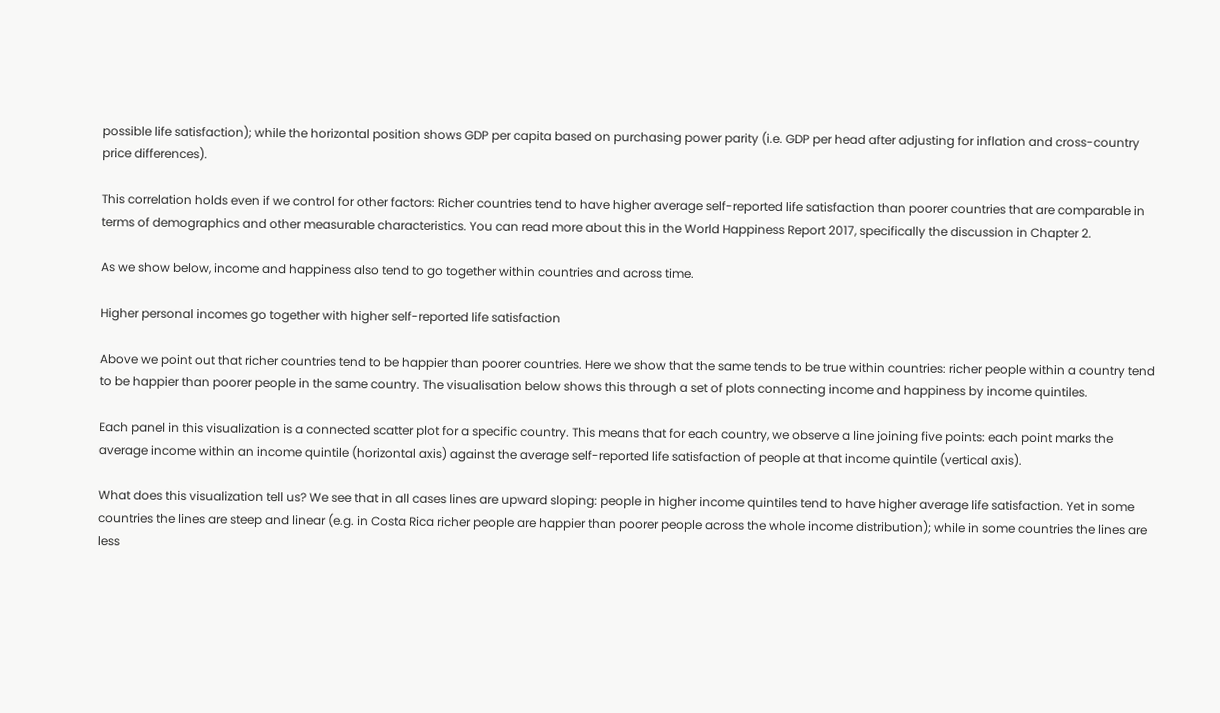possible life satisfaction); while the horizontal position shows GDP per capita based on purchasing power parity (i.e. GDP per head after adjusting for inflation and cross-country price differences).

This correlation holds even if we control for other factors: Richer countries tend to have higher average self-reported life satisfaction than poorer countries that are comparable in terms of demographics and other measurable characteristics. You can read more about this in the World Happiness Report 2017, specifically the discussion in Chapter 2.

As we show below, income and happiness also tend to go together within countries and across time.

Higher personal incomes go together with higher self-reported life satisfaction

Above we point out that richer countries tend to be happier than poorer countries. Here we show that the same tends to be true within countries: richer people within a country tend to be happier than poorer people in the same country. The visualisation below shows this through a set of plots connecting income and happiness by income quintiles.

Each panel in this visualization is a connected scatter plot for a specific country. This means that for each country, we observe a line joining five points: each point marks the average income within an income quintile (horizontal axis) against the average self-reported life satisfaction of people at that income quintile (vertical axis).

What does this visualization tell us? We see that in all cases lines are upward sloping: people in higher income quintiles tend to have higher average life satisfaction. Yet in some countries the lines are steep and linear (e.g. in Costa Rica richer people are happier than poorer people across the whole income distribution); while in some countries the lines are less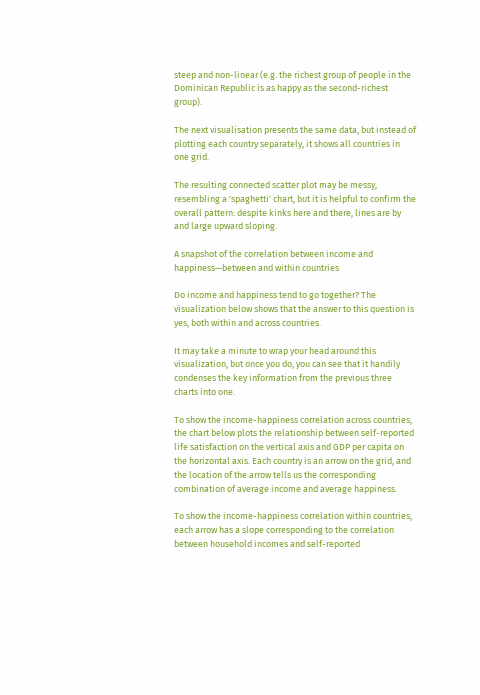steep and non-linear (e.g. the richest group of people in the Dominican Republic is as happy as the second-richest group).

The next visualisation presents the same data, but instead of plotting each country separately, it shows all countries in one grid.

The resulting connected scatter plot may be messy, resembling a 'spaghetti' chart, but it is helpful to confirm the overall pattern: despite kinks here and there, lines are by and large upward sloping.

A snapshot of the correlation between income and happiness—between and within countries

Do income and happiness tend to go together? The visualization below shows that the answer to this question is yes, both within and across countries.

It may take a minute to wrap your head around this visualization, but once you do, you can see that it handily condenses the key information from the previous three charts into one.

To show the income-happiness correlation across countries, the chart below plots the relationship between self-reported life satisfaction on the vertical axis and GDP per capita on the horizontal axis. Each country is an arrow on the grid, and the location of the arrow tells us the corresponding combination of average income and average happiness.

To show the income-happiness correlation within countries, each arrow has a slope corresponding to the correlation between household incomes and self-reported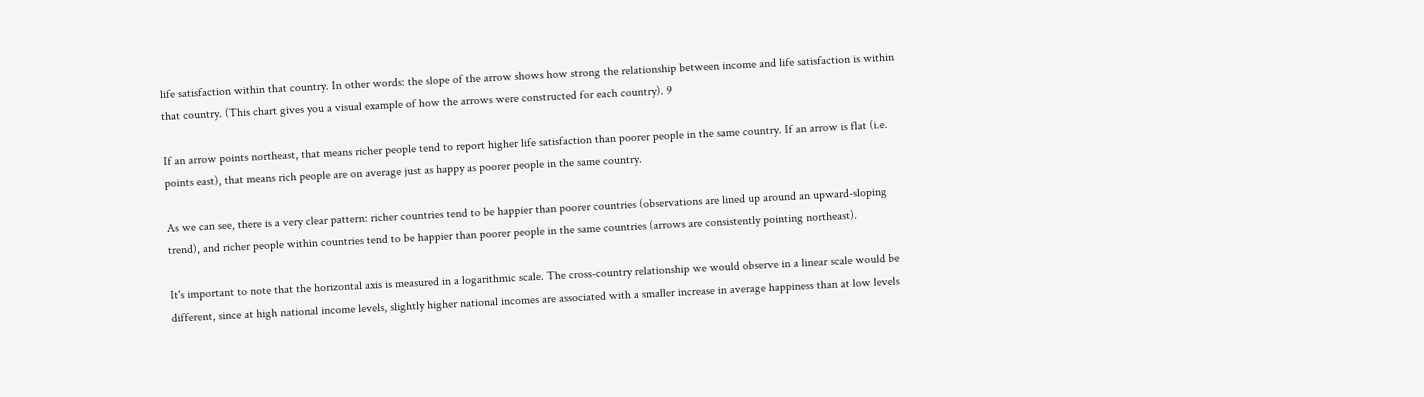life satisfaction within that country. In other words: the slope of the arrow shows how strong the relationship between income and life satisfaction is within that country. (This chart gives you a visual example of how the arrows were constructed for each country). 9

If an arrow points northeast, that means richer people tend to report higher life satisfaction than poorer people in the same country. If an arrow is flat (i.e. points east), that means rich people are on average just as happy as poorer people in the same country.

As we can see, there is a very clear pattern: richer countries tend to be happier than poorer countries (observations are lined up around an upward-sloping trend), and richer people within countries tend to be happier than poorer people in the same countries (arrows are consistently pointing northeast).

It's important to note that the horizontal axis is measured in a logarithmic scale. The cross-country relationship we would observe in a linear scale would be different, since at high national income levels, slightly higher national incomes are associated with a smaller increase in average happiness than at low levels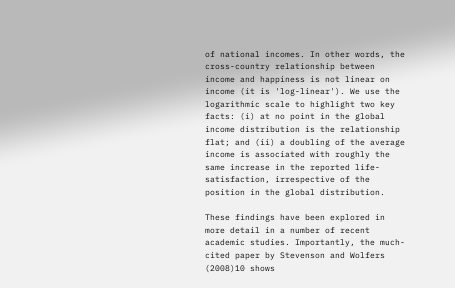of national incomes. In other words, the cross-country relationship between income and happiness is not linear on income (it is 'log-linear'). We use the logarithmic scale to highlight two key facts: (i) at no point in the global income distribution is the relationship flat; and (ii) a doubling of the average income is associated with roughly the same increase in the reported life-satisfaction, irrespective of the position in the global distribution.

These findings have been explored in more detail in a number of recent academic studies. Importantly, the much-cited paper by Stevenson and Wolfers (2008)10 shows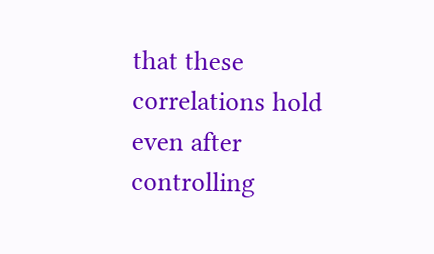that these correlations hold even after controlling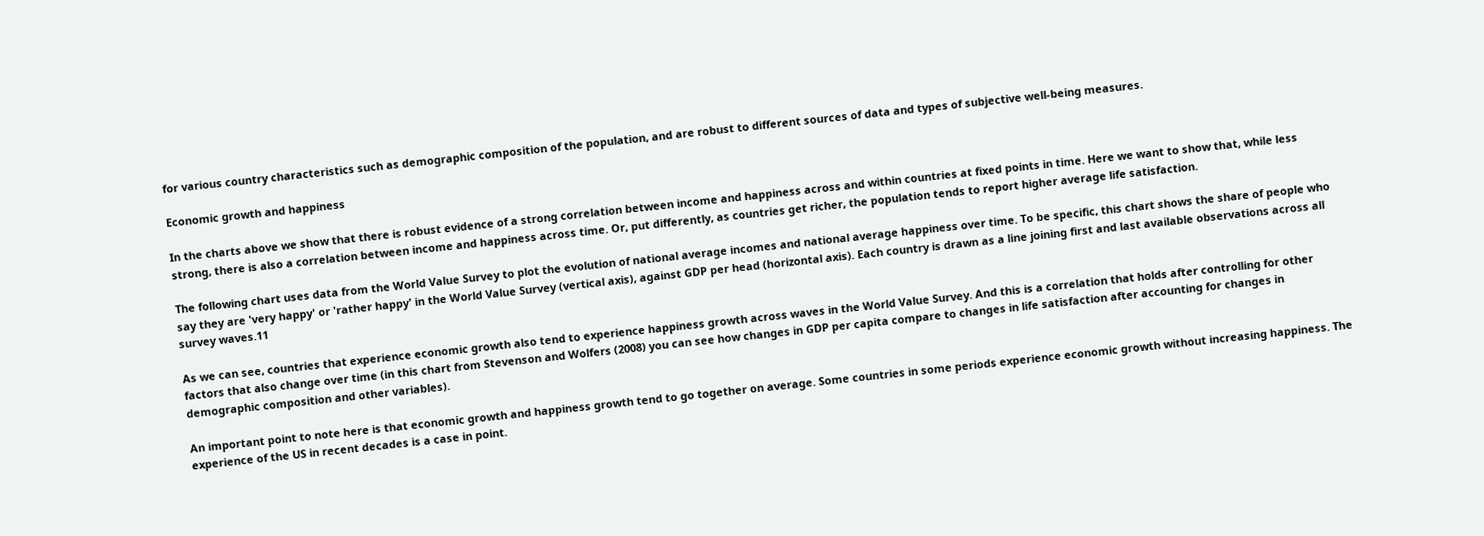for various country characteristics such as demographic composition of the population, and are robust to different sources of data and types of subjective well-being measures.

Economic growth and happiness

In the charts above we show that there is robust evidence of a strong correlation between income and happiness across and within countries at fixed points in time. Here we want to show that, while less strong, there is also a correlation between income and happiness across time. Or, put differently, as countries get richer, the population tends to report higher average life satisfaction.

The following chart uses data from the World Value Survey to plot the evolution of national average incomes and national average happiness over time. To be specific, this chart shows the share of people who say they are 'very happy' or 'rather happy' in the World Value Survey (vertical axis), against GDP per head (horizontal axis). Each country is drawn as a line joining first and last available observations across all survey waves.11

As we can see, countries that experience economic growth also tend to experience happiness growth across waves in the World Value Survey. And this is a correlation that holds after controlling for other factors that also change over time (in this chart from Stevenson and Wolfers (2008) you can see how changes in GDP per capita compare to changes in life satisfaction after accounting for changes in demographic composition and other variables).

An important point to note here is that economic growth and happiness growth tend to go together on average. Some countries in some periods experience economic growth without increasing happiness. The experience of the US in recent decades is a case in point.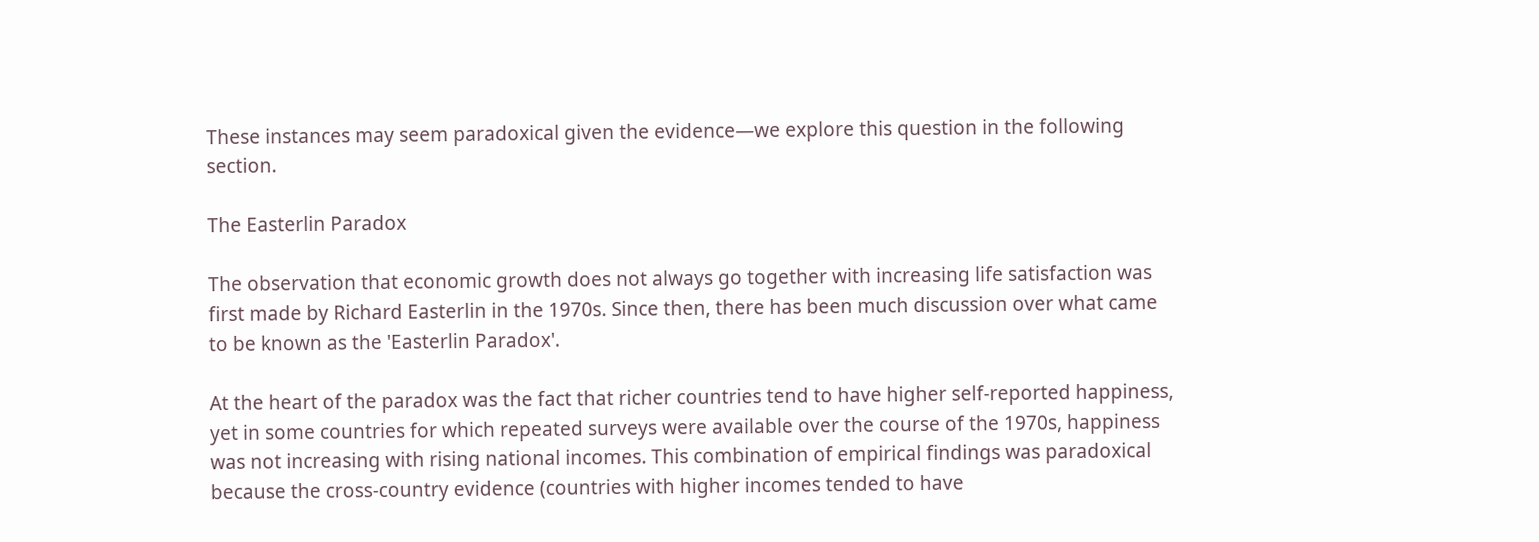These instances may seem paradoxical given the evidence—we explore this question in the following section.

The Easterlin Paradox

The observation that economic growth does not always go together with increasing life satisfaction was first made by Richard Easterlin in the 1970s. Since then, there has been much discussion over what came to be known as the 'Easterlin Paradox'.

At the heart of the paradox was the fact that richer countries tend to have higher self-reported happiness, yet in some countries for which repeated surveys were available over the course of the 1970s, happiness was not increasing with rising national incomes. This combination of empirical findings was paradoxical because the cross-country evidence (countries with higher incomes tended to have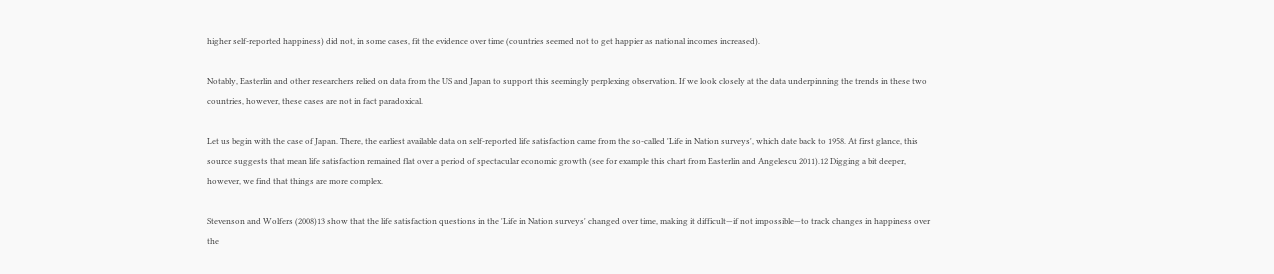higher self-reported happiness) did not, in some cases, fit the evidence over time (countries seemed not to get happier as national incomes increased).

Notably, Easterlin and other researchers relied on data from the US and Japan to support this seemingly perplexing observation. If we look closely at the data underpinning the trends in these two countries, however, these cases are not in fact paradoxical.

Let us begin with the case of Japan. There, the earliest available data on self-reported life satisfaction came from the so-called 'Life in Nation surveys', which date back to 1958. At first glance, this source suggests that mean life satisfaction remained flat over a period of spectacular economic growth (see for example this chart from Easterlin and Angelescu 2011).12 Digging a bit deeper, however, we find that things are more complex.

Stevenson and Wolfers (2008)13 show that the life satisfaction questions in the 'Life in Nation surveys' changed over time, making it difficult—if not impossible—to track changes in happiness over the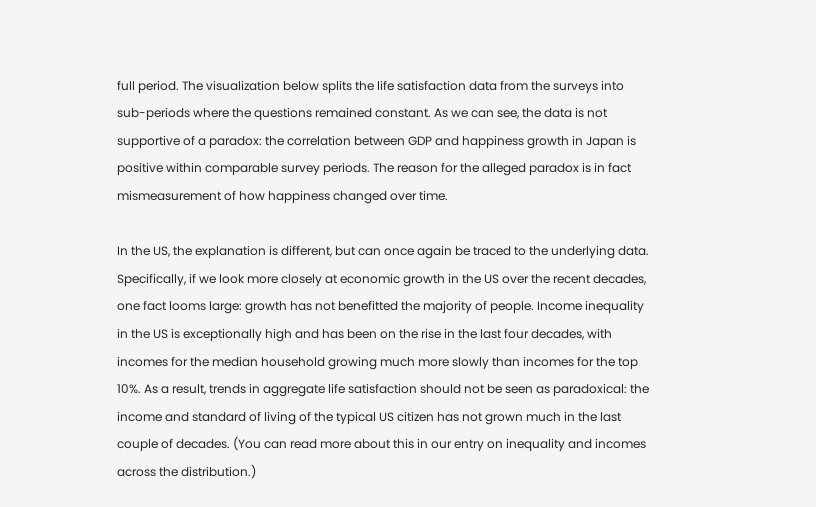full period. The visualization below splits the life satisfaction data from the surveys into sub-periods where the questions remained constant. As we can see, the data is not supportive of a paradox: the correlation between GDP and happiness growth in Japan is positive within comparable survey periods. The reason for the alleged paradox is in fact mismeasurement of how happiness changed over time.

In the US, the explanation is different, but can once again be traced to the underlying data. Specifically, if we look more closely at economic growth in the US over the recent decades, one fact looms large: growth has not benefitted the majority of people. Income inequality in the US is exceptionally high and has been on the rise in the last four decades, with incomes for the median household growing much more slowly than incomes for the top 10%. As a result, trends in aggregate life satisfaction should not be seen as paradoxical: the income and standard of living of the typical US citizen has not grown much in the last couple of decades. (You can read more about this in our entry on inequality and incomes across the distribution.)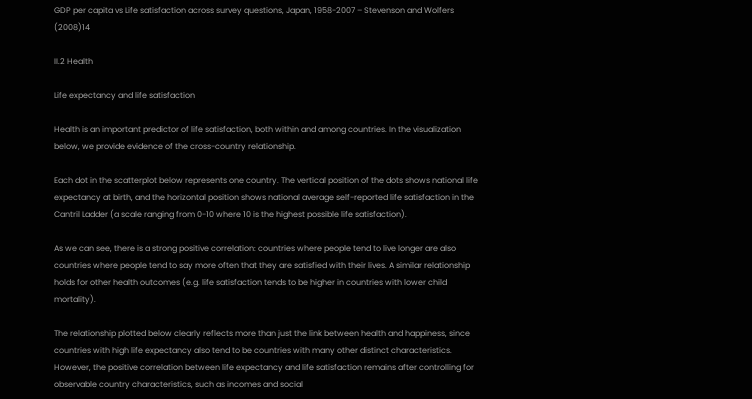GDP per capita vs Life satisfaction across survey questions, Japan, 1958-2007 – Stevenson and Wolfers (2008)14

II.2 Health

Life expectancy and life satisfaction

Health is an important predictor of life satisfaction, both within and among countries. In the visualization below, we provide evidence of the cross-country relationship.

Each dot in the scatterplot below represents one country. The vertical position of the dots shows national life expectancy at birth, and the horizontal position shows national average self-reported life satisfaction in the Cantril Ladder (a scale ranging from 0-10 where 10 is the highest possible life satisfaction).

As we can see, there is a strong positive correlation: countries where people tend to live longer are also countries where people tend to say more often that they are satisfied with their lives. A similar relationship holds for other health outcomes (e.g. life satisfaction tends to be higher in countries with lower child mortality).

The relationship plotted below clearly reflects more than just the link between health and happiness, since countries with high life expectancy also tend to be countries with many other distinct characteristics. However, the positive correlation between life expectancy and life satisfaction remains after controlling for observable country characteristics, such as incomes and social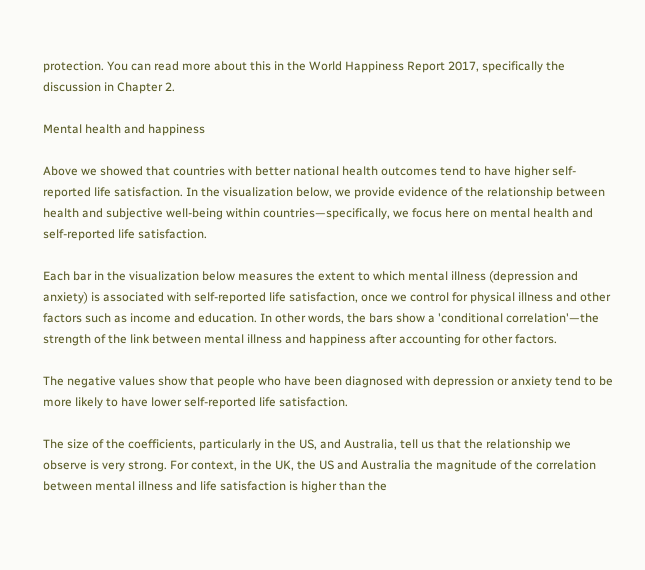protection. You can read more about this in the World Happiness Report 2017, specifically the discussion in Chapter 2.

Mental health and happiness

Above we showed that countries with better national health outcomes tend to have higher self-reported life satisfaction. In the visualization below, we provide evidence of the relationship between health and subjective well-being within countries—specifically, we focus here on mental health and self-reported life satisfaction.

Each bar in the visualization below measures the extent to which mental illness (depression and anxiety) is associated with self-reported life satisfaction, once we control for physical illness and other factors such as income and education. In other words, the bars show a 'conditional correlation'—the strength of the link between mental illness and happiness after accounting for other factors.

The negative values show that people who have been diagnosed with depression or anxiety tend to be more likely to have lower self-reported life satisfaction.

The size of the coefficients, particularly in the US, and Australia, tell us that the relationship we observe is very strong. For context, in the UK, the US and Australia the magnitude of the correlation between mental illness and life satisfaction is higher than the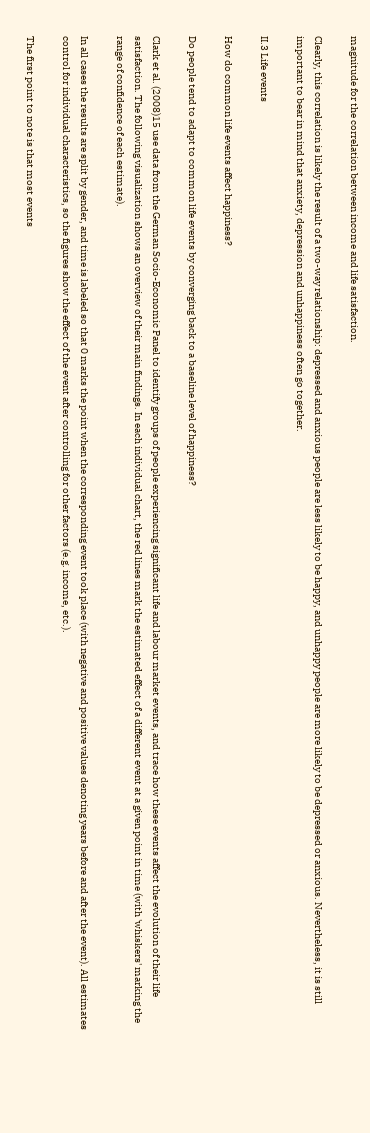magnitude for the correlation between income and life satisfaction.

Clearly, this correlation is likely the result of a two-way relationship: depressed and anxious people are less likely to be happy, and unhappy people are more likely to be depressed or anxious. Nevertheless, it is still important to bear in mind that anxiety, depression and unhappiness often go together.

II.3 Life events

How do common life events affect happiness?

Do people tend to adapt to common life events by converging back to a baseline level of happiness?

Clark et al. (2008)15 use data from the German Socio-Economic Panel to identify groups of people experiencing significant life and labour market events, and trace how these events affect the evolution of their life satisfaction. The following visualization shows an overview of their main findings. In each individual chart, the red lines mark the estimated effect of a different event at a given point in time (with 'whiskers' marking the range of confidence of each estimate).

In all cases the results are split by gender, and time is labeled so that 0 marks the point when the corresponding event took place (with negative and positive values denoting years before and after the event). All estimates control for individual characteristics, so the figures show the effect of the event after controlling for other factors (e.g. income, etc.).

The first point to note is that most events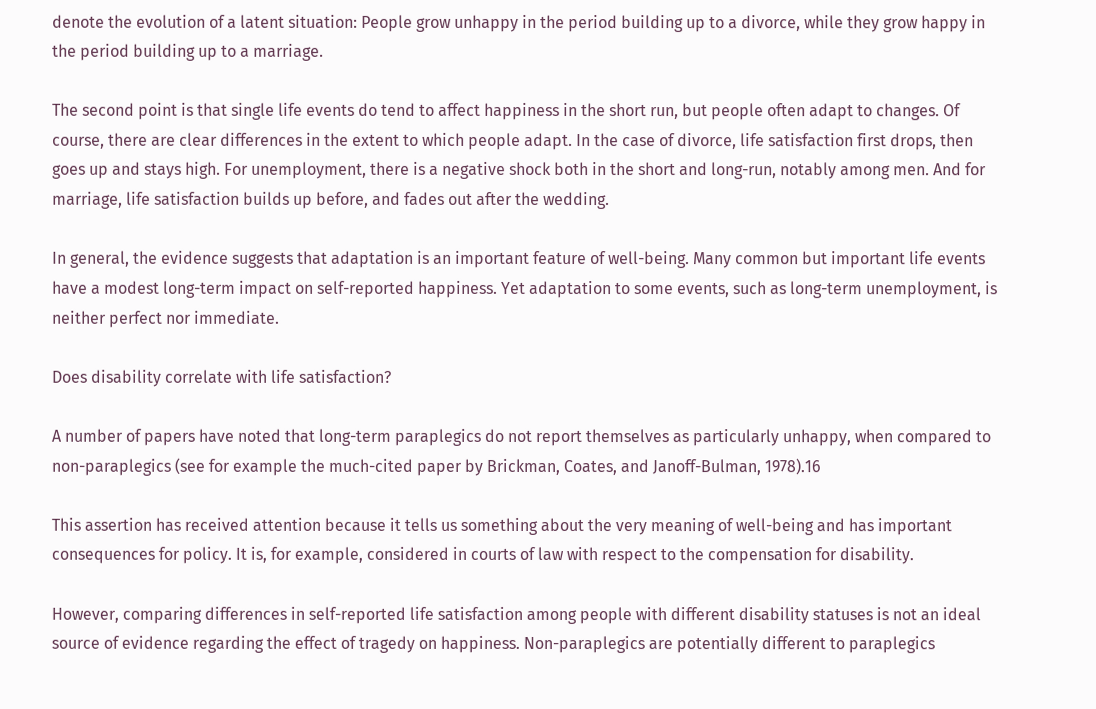denote the evolution of a latent situation: People grow unhappy in the period building up to a divorce, while they grow happy in the period building up to a marriage.

The second point is that single life events do tend to affect happiness in the short run, but people often adapt to changes. Of course, there are clear differences in the extent to which people adapt. In the case of divorce, life satisfaction first drops, then goes up and stays high. For unemployment, there is a negative shock both in the short and long-run, notably among men. And for marriage, life satisfaction builds up before, and fades out after the wedding.

In general, the evidence suggests that adaptation is an important feature of well-being. Many common but important life events have a modest long-term impact on self-reported happiness. Yet adaptation to some events, such as long-term unemployment, is neither perfect nor immediate.

Does disability correlate with life satisfaction?

A number of papers have noted that long-term paraplegics do not report themselves as particularly unhappy, when compared to non-paraplegics (see for example the much-cited paper by Brickman, Coates, and Janoff-Bulman, 1978).16

This assertion has received attention because it tells us something about the very meaning of well-being and has important consequences for policy. It is, for example, considered in courts of law with respect to the compensation for disability.

However, comparing differences in self-reported life satisfaction among people with different disability statuses is not an ideal source of evidence regarding the effect of tragedy on happiness. Non-paraplegics are potentially different to paraplegics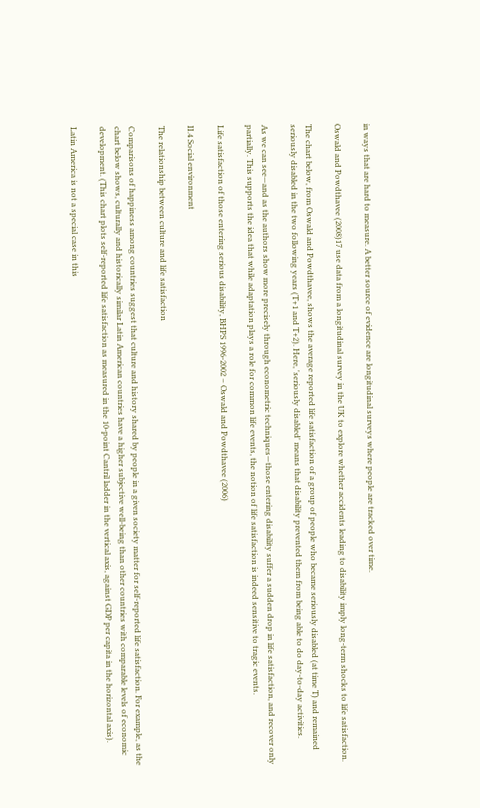in ways that are hard to measure. A better source of evidence are longitudinal surveys where people are tracked over time.

Oswald and Powdthavee (2008)17 use data from a longitudinal survey in the UK to explore whether accidents leading to disability imply long-term shocks to life satisfaction.

The chart below, from Oswald and Powdthavee, shows the average reported life satisfaction of a group of people who became seriously disabled (at time T) and remained seriously disabled in the two following years (T+1 and T+2). Here, 'seriously disabled' means that disability prevented them from being able to do day-to-day activities.

As we can see—and as the authors show more precisely through econometric techniques—those entering disability suffer a sudden drop in life satisfaction, and recover only partially. This supports the idea that while adaptation plays a role for common life events, the notion of life satisfaction is indeed sensitive to tragic events.

Life satisfaction of those entering serious disability, BHPS 1996-2002 – Oswald and Powdthavee (2006)

II.4 Social environment

The relationship between culture and life satisfaction

Comparisons of happiness among countries suggest that culture and history shared by people in a given society matter for self-reported life satisfaction. For example, as the chart below shows, culturally and historically similar Latin American countries have a higher subjective well-being than other countries with comparable levels of economic development. (This chart plots self-reported life satisfaction as measured in the 10-point Cantril ladder in the vertical axis, against GDP per capita in the horizontal axis).

Latin America is not a special case in this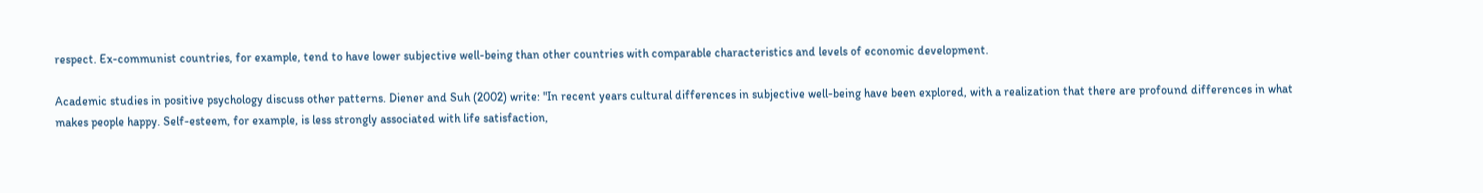respect. Ex-communist countries, for example, tend to have lower subjective well-being than other countries with comparable characteristics and levels of economic development.

Academic studies in positive psychology discuss other patterns. Diener and Suh (2002) write: "In recent years cultural differences in subjective well-being have been explored, with a realization that there are profound differences in what makes people happy. Self-esteem, for example, is less strongly associated with life satisfaction,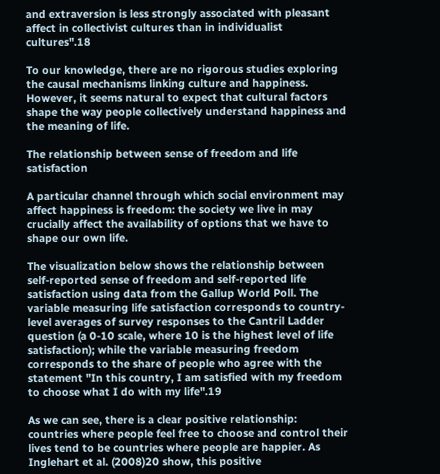and extraversion is less strongly associated with pleasant affect in collectivist cultures than in individualist cultures".18

To our knowledge, there are no rigorous studies exploring the causal mechanisms linking culture and happiness. However, it seems natural to expect that cultural factors shape the way people collectively understand happiness and the meaning of life.

The relationship between sense of freedom and life satisfaction

A particular channel through which social environment may affect happiness is freedom: the society we live in may crucially affect the availability of options that we have to shape our own life.

The visualization below shows the relationship between self-reported sense of freedom and self-reported life satisfaction using data from the Gallup World Poll. The variable measuring life satisfaction corresponds to country-level averages of survey responses to the Cantril Ladder question (a 0-10 scale, where 10 is the highest level of life satisfaction); while the variable measuring freedom corresponds to the share of people who agree with the statement "In this country, I am satisfied with my freedom to choose what I do with my life".19

As we can see, there is a clear positive relationship: countries where people feel free to choose and control their lives tend to be countries where people are happier. As Inglehart et al. (2008)20 show, this positive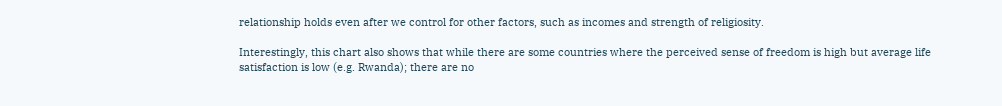relationship holds even after we control for other factors, such as incomes and strength of religiosity.

Interestingly, this chart also shows that while there are some countries where the perceived sense of freedom is high but average life satisfaction is low (e.g. Rwanda); there are no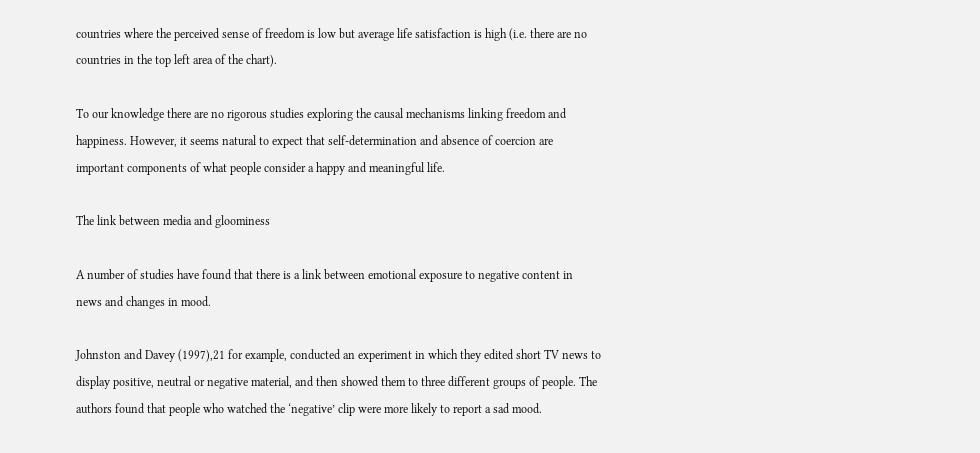countries where the perceived sense of freedom is low but average life satisfaction is high (i.e. there are no countries in the top left area of the chart).

To our knowledge there are no rigorous studies exploring the causal mechanisms linking freedom and happiness. However, it seems natural to expect that self-determination and absence of coercion are important components of what people consider a happy and meaningful life.

The link between media and gloominess

A number of studies have found that there is a link between emotional exposure to negative content in news and changes in mood.

Johnston and Davey (1997),21 for example, conducted an experiment in which they edited short TV news to display positive, neutral or negative material, and then showed them to three different groups of people. The authors found that people who watched the ‘negative’ clip were more likely to report a sad mood.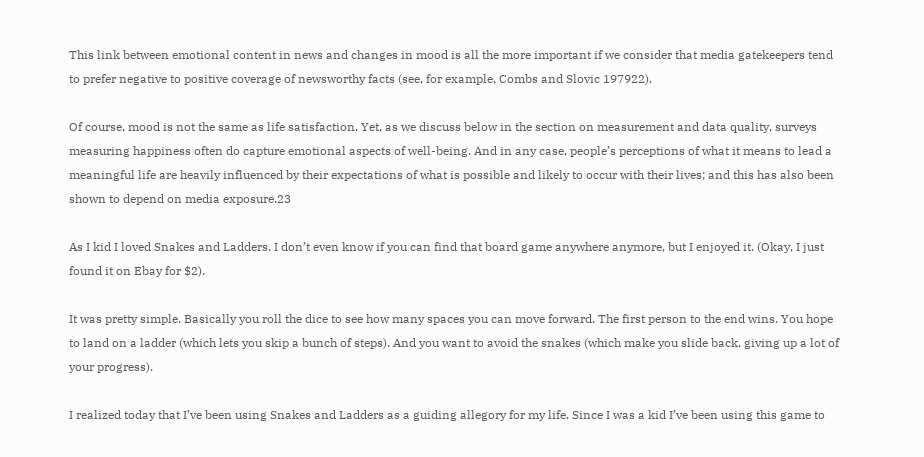This link between emotional content in news and changes in mood is all the more important if we consider that media gatekeepers tend to prefer negative to positive coverage of newsworthy facts (see, for example, Combs and Slovic 197922).

Of course, mood is not the same as life satisfaction. Yet, as we discuss below in the section on measurement and data quality, surveys measuring happiness often do capture emotional aspects of well-being. And in any case, people’s perceptions of what it means to lead a meaningful life are heavily influenced by their expectations of what is possible and likely to occur with their lives; and this has also been shown to depend on media exposure.23

As I kid I loved Snakes and Ladders. I don’t even know if you can find that board game anywhere anymore, but I enjoyed it. (Okay, I just found it on Ebay for $2).

It was pretty simple. Basically you roll the dice to see how many spaces you can move forward. The first person to the end wins. You hope to land on a ladder (which lets you skip a bunch of steps). And you want to avoid the snakes (which make you slide back, giving up a lot of your progress).

I realized today that I’ve been using Snakes and Ladders as a guiding allegory for my life. Since I was a kid I’ve been using this game to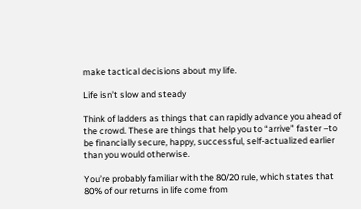make tactical decisions about my life.

Life isn’t slow and steady

Think of ladders as things that can rapidly advance you ahead of the crowd. These are things that help you to “arrive” faster –to be financially secure, happy, successful, self-actualized earlier than you would otherwise.

You’re probably familiar with the 80/20 rule, which states that 80% of our returns in life come from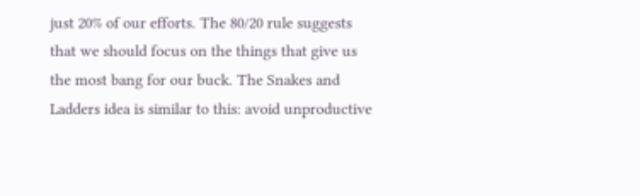just 20% of our efforts. The 80/20 rule suggests that we should focus on the things that give us the most bang for our buck. The Snakes and Ladders idea is similar to this: avoid unproductive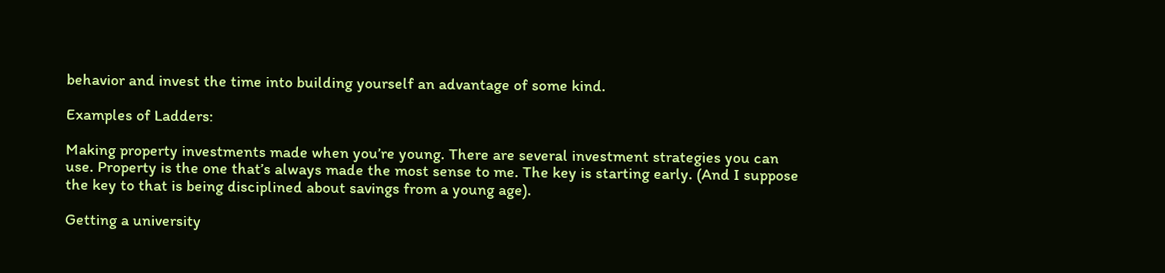behavior and invest the time into building yourself an advantage of some kind.

Examples of Ladders:

Making property investments made when you’re young. There are several investment strategies you can use. Property is the one that’s always made the most sense to me. The key is starting early. (And I suppose the key to that is being disciplined about savings from a young age).

Getting a university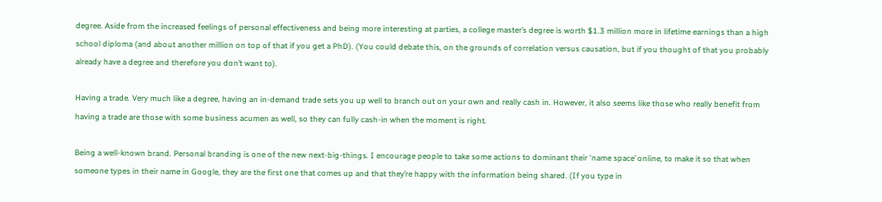degree. Aside from the increased feelings of personal effectiveness and being more interesting at parties, a college master’s degree is worth $1.3 million more in lifetime earnings than a high school diploma (and about another million on top of that if you get a PhD). (You could debate this, on the grounds of correlation versus causation, but if you thought of that you probably already have a degree and therefore you don’t want to).

Having a trade. Very much like a degree, having an in-demand trade sets you up well to branch out on your own and really cash in. However, it also seems like those who really benefit from having a trade are those with some business acumen as well, so they can fully cash-in when the moment is right.

Being a well-known brand. Personal branding is one of the new next-big-things. I encourage people to take some actions to dominant their ‘name space’ online, to make it so that when someone types in their name in Google, they are the first one that comes up and that they’re happy with the information being shared. (If you type in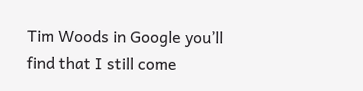Tim Woods in Google you’ll find that I still come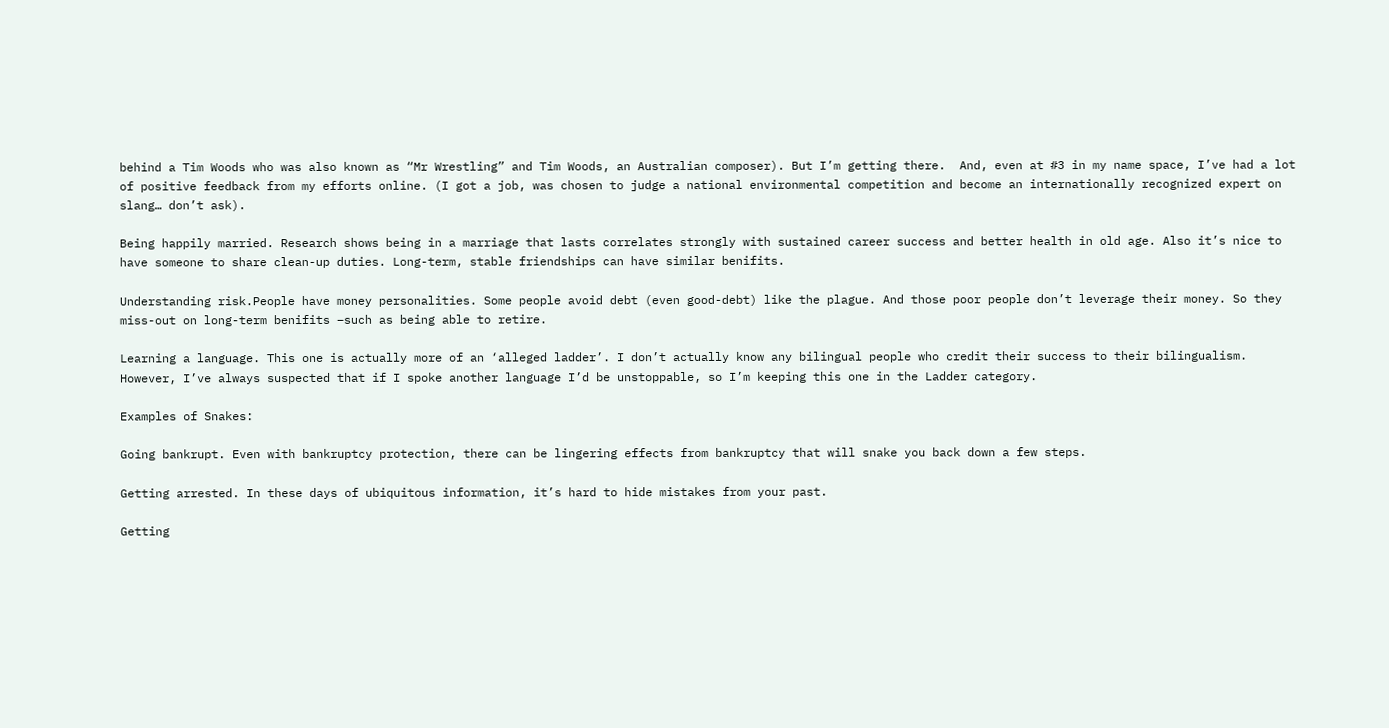behind a Tim Woods who was also known as “Mr Wrestling” and Tim Woods, an Australian composer). But I’m getting there.  And, even at #3 in my name space, I’ve had a lot of positive feedback from my efforts online. (I got a job, was chosen to judge a national environmental competition and become an internationally recognized expert on slang… don’t ask).

Being happily married. Research shows being in a marriage that lasts correlates strongly with sustained career success and better health in old age. Also it’s nice to have someone to share clean-up duties. Long-term, stable friendships can have similar benifits.

Understanding risk.People have money personalities. Some people avoid debt (even good-debt) like the plague. And those poor people don’t leverage their money. So they miss-out on long-term benifits –such as being able to retire.

Learning a language. This one is actually more of an ‘alleged ladder’. I don’t actually know any bilingual people who credit their success to their bilingualism. However, I’ve always suspected that if I spoke another language I’d be unstoppable, so I’m keeping this one in the Ladder category.

Examples of Snakes:

Going bankrupt. Even with bankruptcy protection, there can be lingering effects from bankruptcy that will snake you back down a few steps.

Getting arrested. In these days of ubiquitous information, it’s hard to hide mistakes from your past.

Getting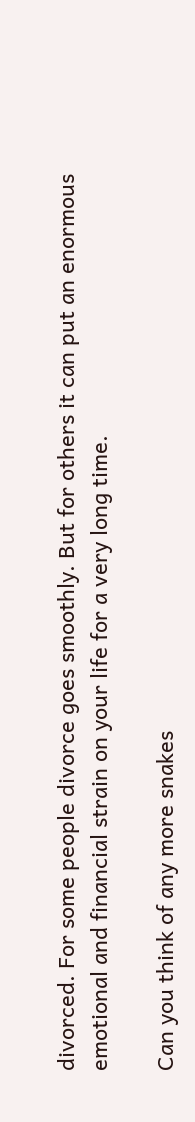divorced. For some people divorce goes smoothly. But for others it can put an enormous emotional and financial strain on your life for a very long time.

Can you think of any more snakes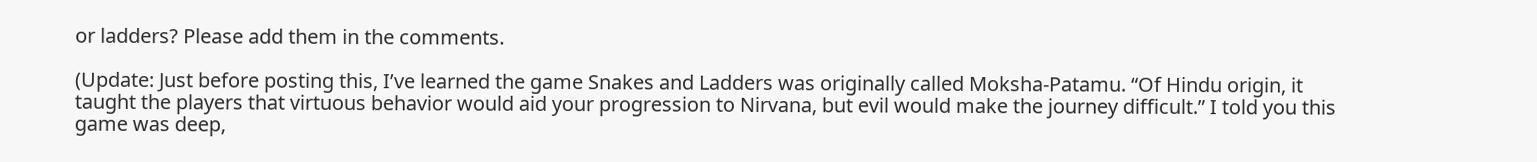or ladders? Please add them in the comments.

(Update: Just before posting this, I’ve learned the game Snakes and Ladders was originally called Moksha-Patamu. “Of Hindu origin, it taught the players that virtuous behavior would aid your progression to Nirvana, but evil would make the journey difficult.” I told you this game was deep,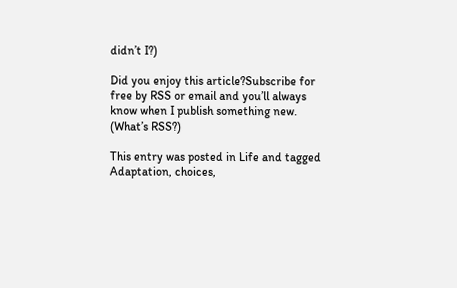didn’t I?)

Did you enjoy this article?Subscribe for free by RSS or email and you’ll always know when I publish something new.  (What’s RSS?)

This entry was posted in Life and tagged Adaptation, choices,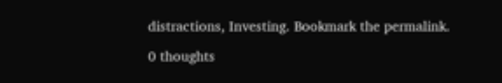distractions, Investing. Bookmark the permalink.

0 thoughts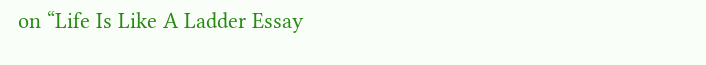on “Life Is Like A Ladder Essay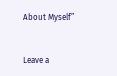About Myself”


Leave a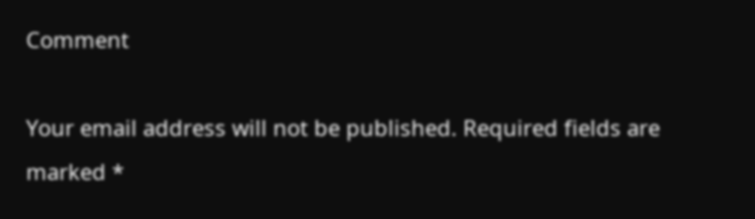Comment

Your email address will not be published. Required fields are marked *